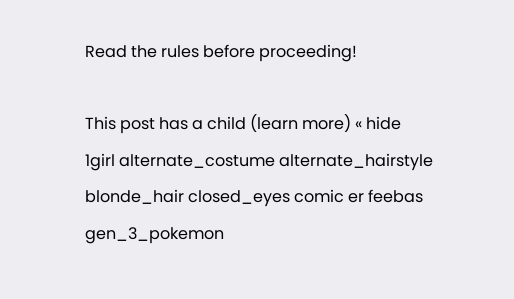Read the rules before proceeding!

This post has a child (learn more) « hide
1girl alternate_costume alternate_hairstyle blonde_hair closed_eyes comic er feebas gen_3_pokemon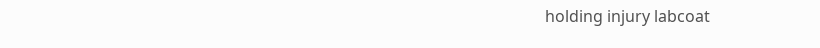holding injury labcoat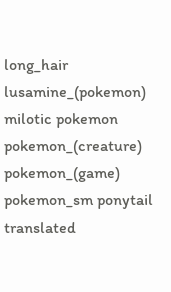long_hair lusamine_(pokemon) milotic pokemon pokemon_(creature) pokemon_(game) pokemon_sm ponytail translated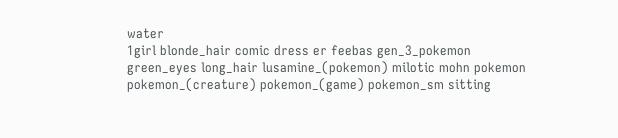water
1girl blonde_hair comic dress er feebas gen_3_pokemon green_eyes long_hair lusamine_(pokemon) milotic mohn pokemon pokemon_(creature) pokemon_(game) pokemon_sm sitting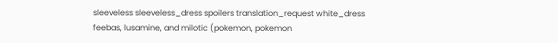sleeveless sleeveless_dress spoilers translation_request white_dress
feebas, lusamine, and milotic (pokemon, pokemon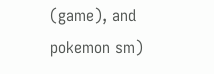(game), and pokemon sm)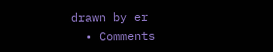drawn by er
  • Comments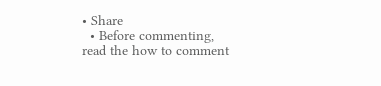• Share
  • Before commenting, read the how to comment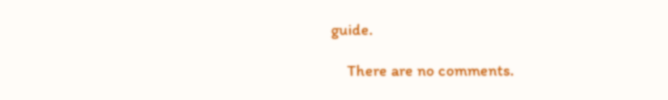guide.

    There are no comments.